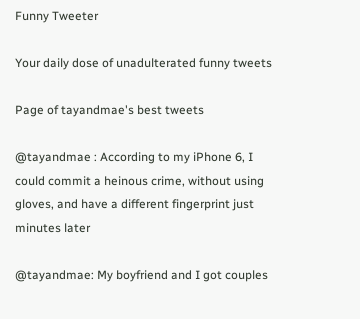Funny Tweeter

Your daily dose of unadulterated funny tweets

Page of tayandmae's best tweets

@tayandmae : According to my iPhone 6, I could commit a heinous crime, without using gloves, and have a different fingerprint just minutes later

@tayandmae: My boyfriend and I got couples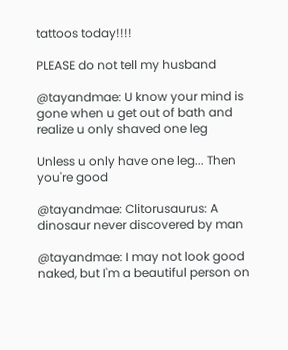tattoos today!!!!

PLEASE do not tell my husband

@tayandmae: U know your mind is gone when u get out of bath and realize u only shaved one leg

Unless u only have one leg... Then you're good

@tayandmae: Clitorusaurus: A dinosaur never discovered by man

@tayandmae: I may not look good naked, but I'm a beautiful person on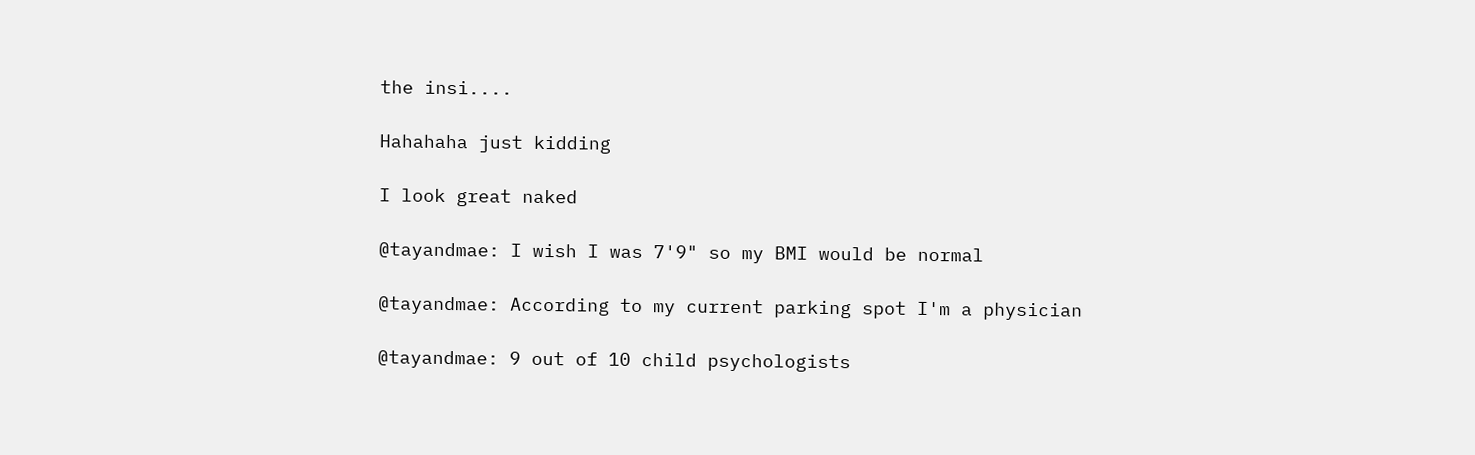the insi....

Hahahaha just kidding

I look great naked

@tayandmae: I wish I was 7'9" so my BMI would be normal

@tayandmae: According to my current parking spot I'm a physician

@tayandmae: 9 out of 10 child psychologists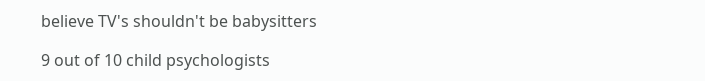believe TV's shouldn't be babysitters

9 out of 10 child psychologists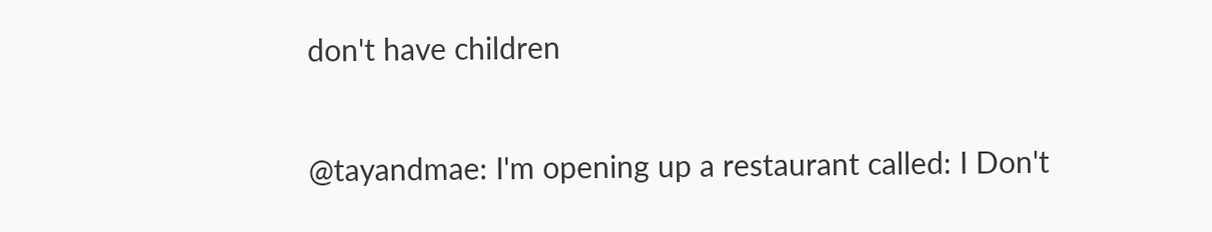don't have children

@tayandmae: I'm opening up a restaurant called: I Don't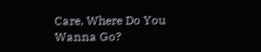Care, Where Do You Wanna Go?